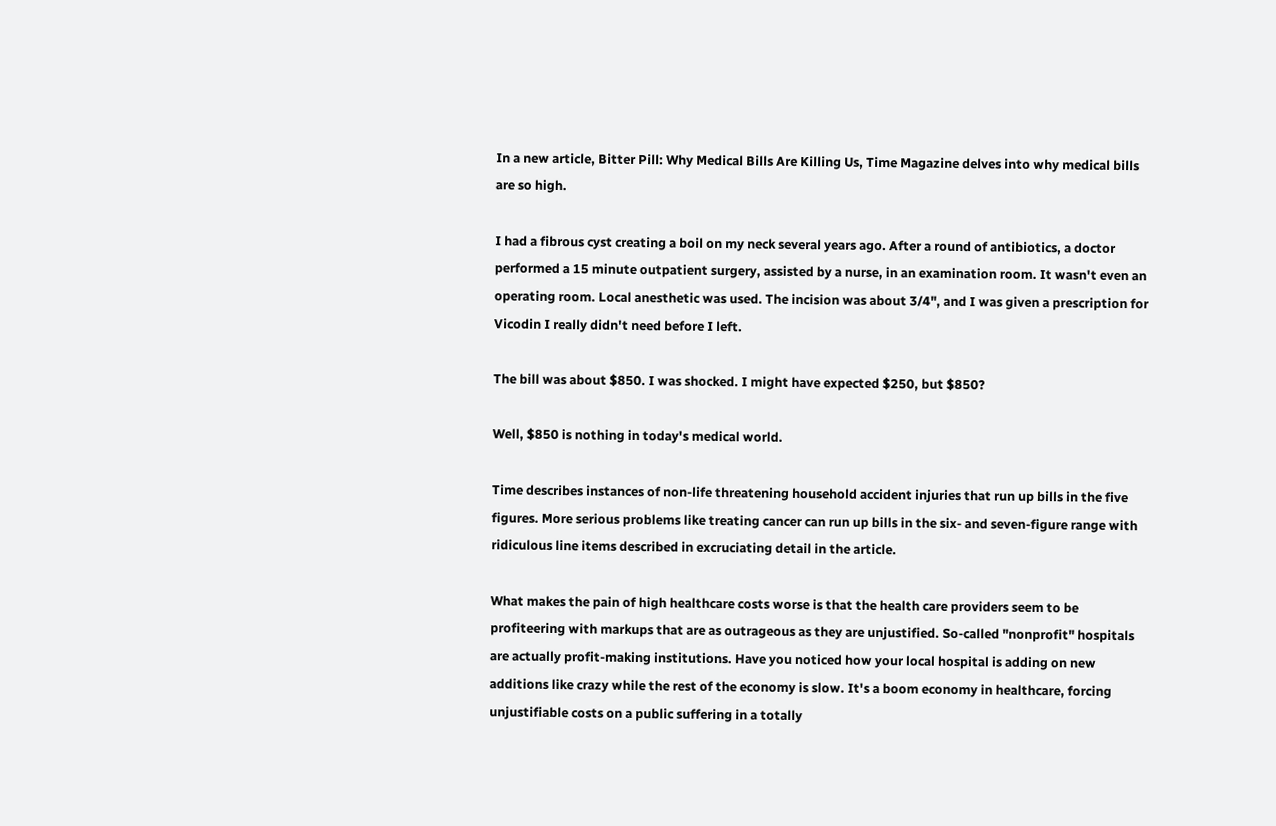In a new article, Bitter Pill: Why Medical Bills Are Killing Us, Time Magazine delves into why medical bills are so high.

I had a fibrous cyst creating a boil on my neck several years ago. After a round of antibiotics, a doctor performed a 15 minute outpatient surgery, assisted by a nurse, in an examination room. It wasn't even an operating room. Local anesthetic was used. The incision was about 3/4", and I was given a prescription for Vicodin I really didn't need before I left.

The bill was about $850. I was shocked. I might have expected $250, but $850?

Well, $850 is nothing in today's medical world.

Time describes instances of non-life threatening household accident injuries that run up bills in the five figures. More serious problems like treating cancer can run up bills in the six- and seven-figure range with ridiculous line items described in excruciating detail in the article.

What makes the pain of high healthcare costs worse is that the health care providers seem to be profiteering with markups that are as outrageous as they are unjustified. So-called "nonprofit" hospitals are actually profit-making institutions. Have you noticed how your local hospital is adding on new additions like crazy while the rest of the economy is slow. It's a boom economy in healthcare, forcing unjustifiable costs on a public suffering in a totally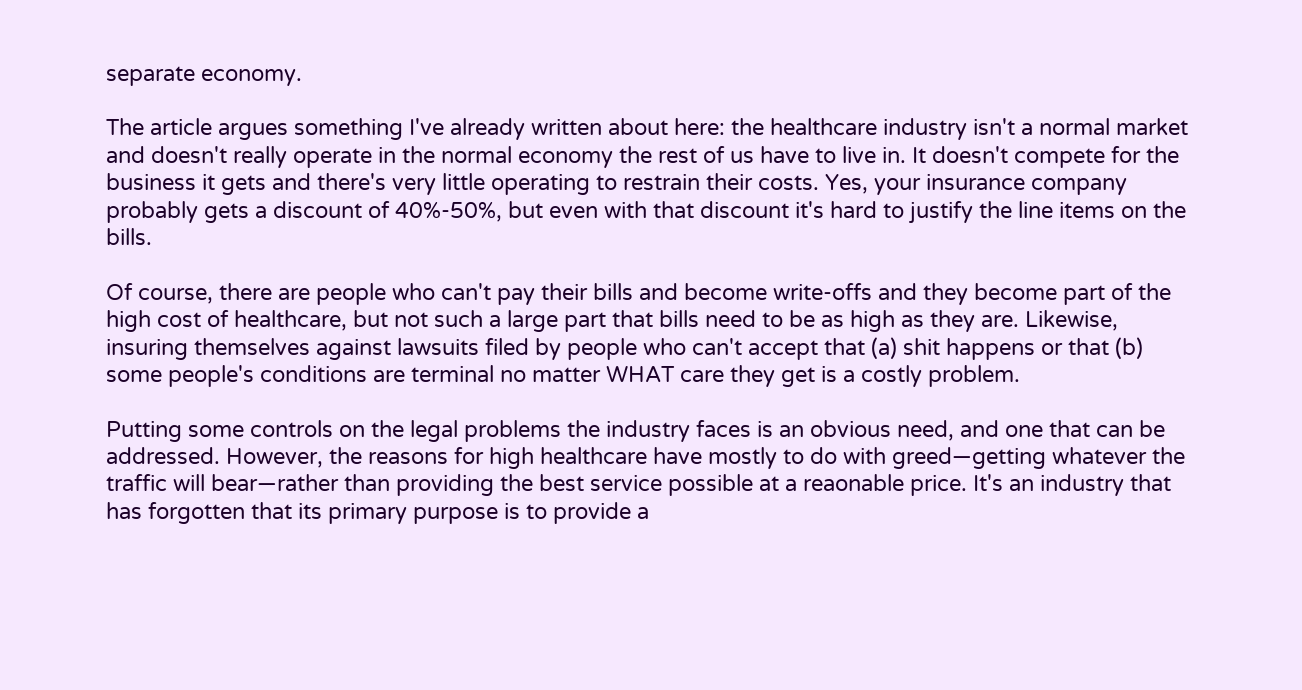separate economy.

The article argues something I've already written about here: the healthcare industry isn't a normal market and doesn't really operate in the normal economy the rest of us have to live in. It doesn't compete for the business it gets and there's very little operating to restrain their costs. Yes, your insurance company probably gets a discount of 40%-50%, but even with that discount it's hard to justify the line items on the bills.

Of course, there are people who can't pay their bills and become write-offs and they become part of the high cost of healthcare, but not such a large part that bills need to be as high as they are. Likewise, insuring themselves against lawsuits filed by people who can't accept that (a) shit happens or that (b) some people's conditions are terminal no matter WHAT care they get is a costly problem.

Putting some controls on the legal problems the industry faces is an obvious need, and one that can be addressed. However, the reasons for high healthcare have mostly to do with greed—getting whatever the traffic will bear—rather than providing the best service possible at a reaonable price. It's an industry that has forgotten that its primary purpose is to provide a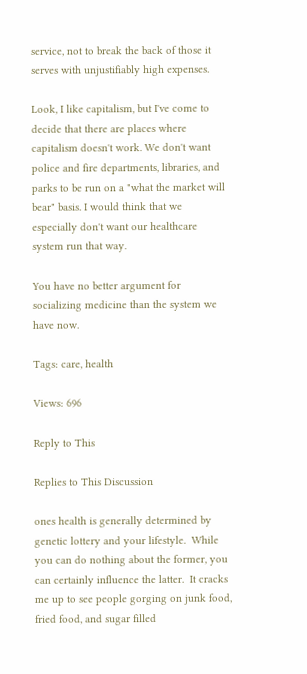service, not to break the back of those it serves with unjustifiably high expenses.

Look, I like capitalism, but I've come to decide that there are places where capitalism doesn't work. We don't want police and fire departments, libraries, and parks to be run on a "what the market will bear" basis. I would think that we especially don't want our healthcare system run that way.

You have no better argument for socializing medicine than the system we have now.

Tags: care, health

Views: 696

Reply to This

Replies to This Discussion

ones health is generally determined by genetic lottery and your lifestyle.  While you can do nothing about the former, you can certainly influence the latter.  It cracks me up to see people gorging on junk food, fried food, and sugar filled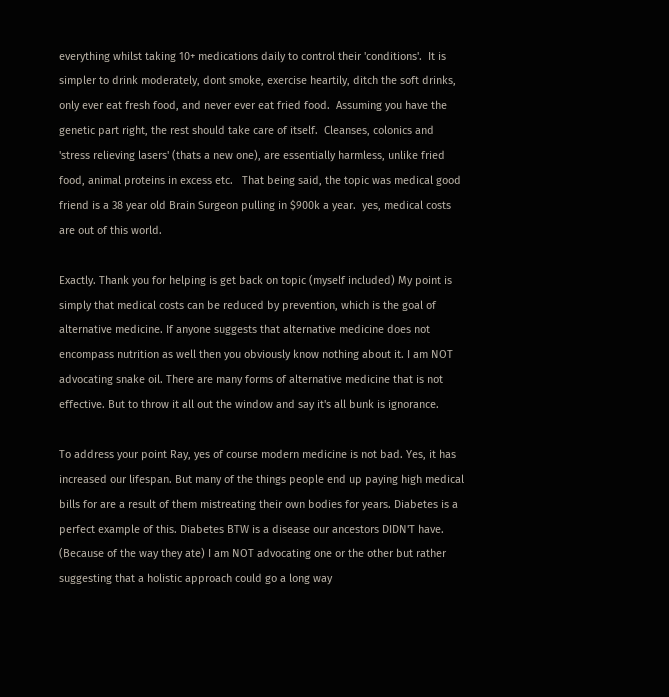everything whilst taking 10+ medications daily to control their 'conditions'.  It is simpler to drink moderately, dont smoke, exercise heartily, ditch the soft drinks, only ever eat fresh food, and never ever eat fried food.  Assuming you have the genetic part right, the rest should take care of itself.  Cleanses, colonics and 'stress relieving lasers' (thats a new one), are essentially harmless, unlike fried food, animal proteins in excess etc.   That being said, the topic was medical good friend is a 38 year old Brain Surgeon pulling in $900k a year.  yes, medical costs are out of this world.

Exactly. Thank you for helping is get back on topic (myself included) My point is simply that medical costs can be reduced by prevention, which is the goal of alternative medicine. If anyone suggests that alternative medicine does not encompass nutrition as well then you obviously know nothing about it. I am NOT advocating snake oil. There are many forms of alternative medicine that is not effective. But to throw it all out the window and say it's all bunk is ignorance.

To address your point Ray, yes of course modern medicine is not bad. Yes, it has increased our lifespan. But many of the things people end up paying high medical bills for are a result of them mistreating their own bodies for years. Diabetes is a perfect example of this. Diabetes BTW is a disease our ancestors DIDN'T have. (Because of the way they ate) I am NOT advocating one or the other but rather suggesting that a holistic approach could go a long way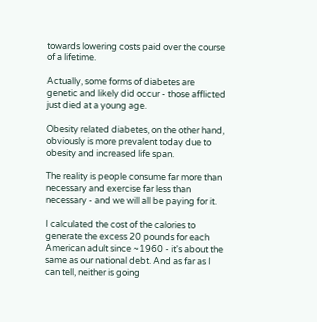towards lowering costs paid over the course of a lifetime.

Actually, some forms of diabetes are genetic and likely did occur - those afflicted just died at a young age.

Obesity related diabetes, on the other hand, obviously is more prevalent today due to obesity and increased life span.

The reality is people consume far more than necessary and exercise far less than necessary - and we will all be paying for it.

I calculated the cost of the calories to generate the excess 20 pounds for each American adult since ~1960 - it's about the same as our national debt. And as far as I can tell, neither is going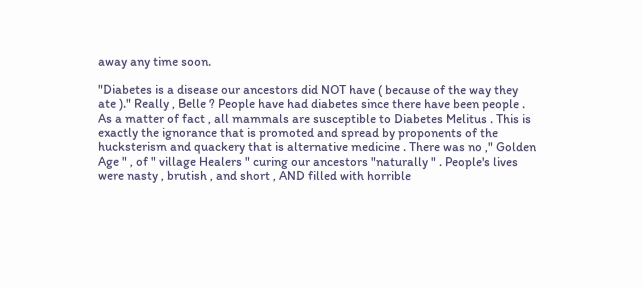away any time soon.

"Diabetes is a disease our ancestors did NOT have ( because of the way they ate )." Really , Belle ? People have had diabetes since there have been people . As a matter of fact , all mammals are susceptible to Diabetes Melitus . This is exactly the ignorance that is promoted and spread by proponents of the hucksterism and quackery that is alternative medicine . There was no ," Golden Age " , of " village Healers " curing our ancestors "naturally " . People's lives were nasty , brutish , and short , AND filled with horrible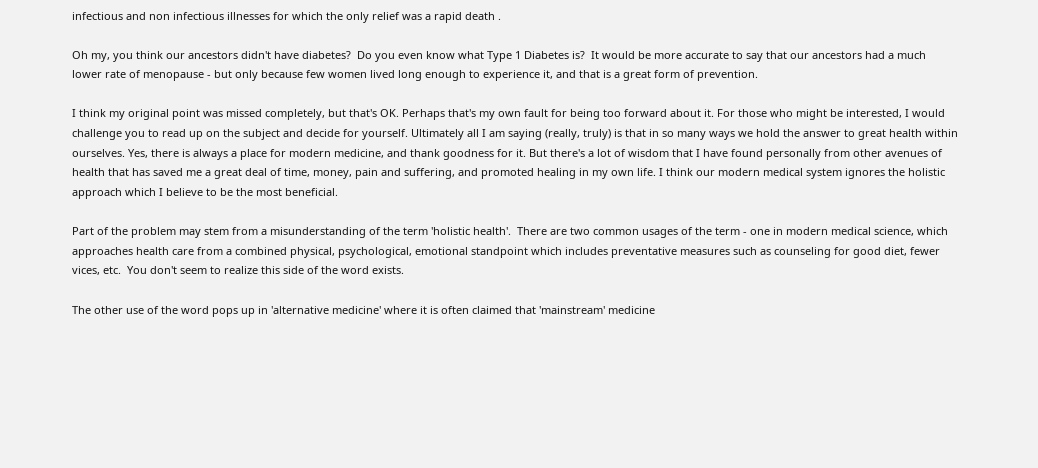infectious and non infectious illnesses for which the only relief was a rapid death .

Oh my, you think our ancestors didn't have diabetes?  Do you even know what Type 1 Diabetes is?  It would be more accurate to say that our ancestors had a much lower rate of menopause - but only because few women lived long enough to experience it, and that is a great form of prevention.

I think my original point was missed completely, but that's OK. Perhaps that's my own fault for being too forward about it. For those who might be interested, I would challenge you to read up on the subject and decide for yourself. Ultimately all I am saying (really, truly) is that in so many ways we hold the answer to great health within ourselves. Yes, there is always a place for modern medicine, and thank goodness for it. But there's a lot of wisdom that I have found personally from other avenues of health that has saved me a great deal of time, money, pain and suffering, and promoted healing in my own life. I think our modern medical system ignores the holistic approach which I believe to be the most beneficial.

Part of the problem may stem from a misunderstanding of the term 'holistic health'.  There are two common usages of the term - one in modern medical science, which approaches health care from a combined physical, psychological, emotional standpoint which includes preventative measures such as counseling for good diet, fewer vices, etc.  You don't seem to realize this side of the word exists.

The other use of the word pops up in 'alternative medicine' where it is often claimed that 'mainstream' medicine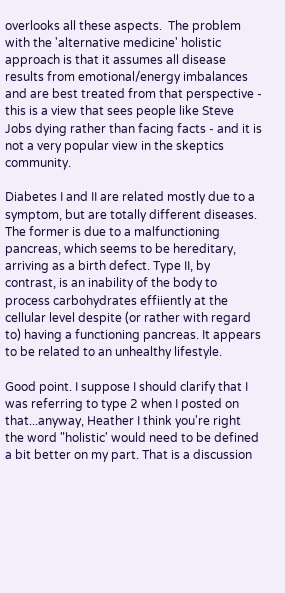overlooks all these aspects.  The problem with the 'alternative medicine' holistic approach is that it assumes all disease results from emotional/energy imbalances and are best treated from that perspective - this is a view that sees people like Steve Jobs dying rather than facing facts - and it is not a very popular view in the skeptics community.

Diabetes I and II are related mostly due to a symptom, but are totally different diseases. The former is due to a malfunctioning pancreas, which seems to be hereditary, arriving as a birth defect. Type II, by contrast, is an inability of the body to process carbohydrates effiiently at the cellular level despite (or rather with regard to) having a functioning pancreas. It appears to be related to an unhealthy lifestyle.

Good point. I suppose I should clarify that I was referring to type 2 when I posted on that...anyway, Heather I think you're right the word "holistic' would need to be defined a bit better on my part. That is a discussion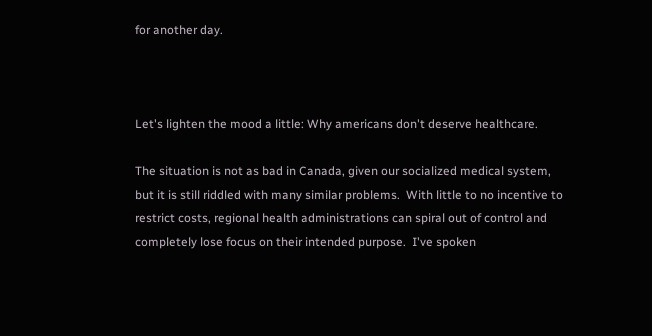for another day.



Let's lighten the mood a little: Why americans don't deserve healthcare.

The situation is not as bad in Canada, given our socialized medical system, but it is still riddled with many similar problems.  With little to no incentive to restrict costs, regional health administrations can spiral out of control and completely lose focus on their intended purpose.  I've spoken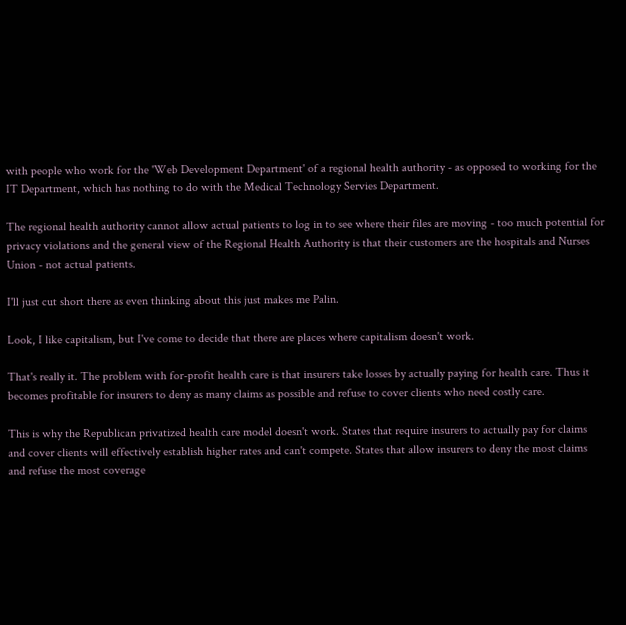with people who work for the 'Web Development Department' of a regional health authority - as opposed to working for the IT Department, which has nothing to do with the Medical Technology Servies Department.

The regional health authority cannot allow actual patients to log in to see where their files are moving - too much potential for privacy violations and the general view of the Regional Health Authority is that their customers are the hospitals and Nurses Union - not actual patients.

I'll just cut short there as even thinking about this just makes me Palin.

Look, I like capitalism, but I've come to decide that there are places where capitalism doesn't work.

That's really it. The problem with for-profit health care is that insurers take losses by actually paying for health care. Thus it becomes profitable for insurers to deny as many claims as possible and refuse to cover clients who need costly care.

This is why the Republican privatized health care model doesn't work. States that require insurers to actually pay for claims and cover clients will effectively establish higher rates and can't compete. States that allow insurers to deny the most claims and refuse the most coverage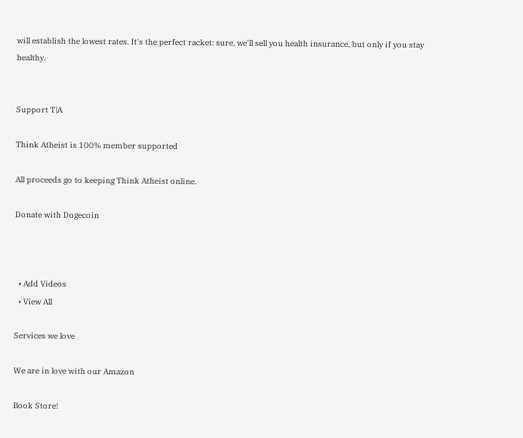will establish the lowest rates. It's the perfect racket: sure, we'll sell you health insurance, but only if you stay healthy.


Support T|A

Think Atheist is 100% member supported

All proceeds go to keeping Think Atheist online.

Donate with Dogecoin



  • Add Videos
  • View All

Services we love

We are in love with our Amazon

Book Store!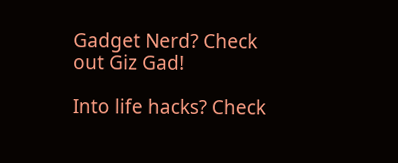Gadget Nerd? Check out Giz Gad!

Into life hacks? Check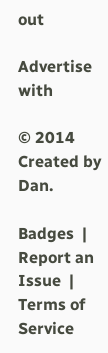out

Advertise with

© 2014   Created by Dan.

Badges  |  Report an Issue  |  Terms of Service